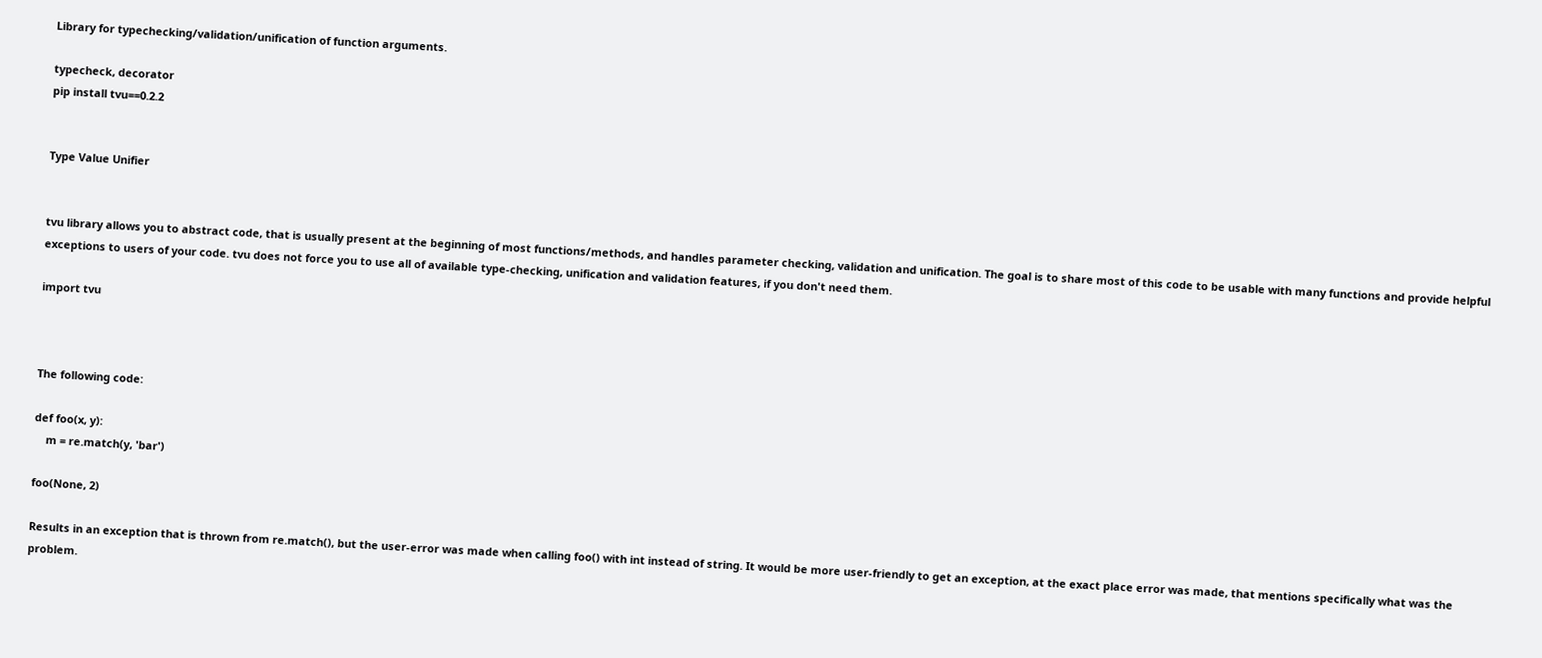Library for typechecking/validation/unification of function arguments.

typecheck, decorator
pip install tvu==0.2.2


Type Value Unifier


tvu library allows you to abstract code, that is usually present at the beginning of most functions/methods, and handles parameter checking, validation and unification. The goal is to share most of this code to be usable with many functions and provide helpful exceptions to users of your code. tvu does not force you to use all of available type-checking, unification and validation features, if you don't need them.

import tvu



The following code:

def foo(x, y):
    m = re.match(y, 'bar')

foo(None, 2)

Results in an exception that is thrown from re.match(), but the user-error was made when calling foo() with int instead of string. It would be more user-friendly to get an exception, at the exact place error was made, that mentions specifically what was the problem.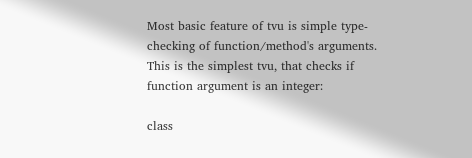Most basic feature of tvu is simple type-checking of function/method's arguments. This is the simplest tvu, that checks if function argument is an integer:

class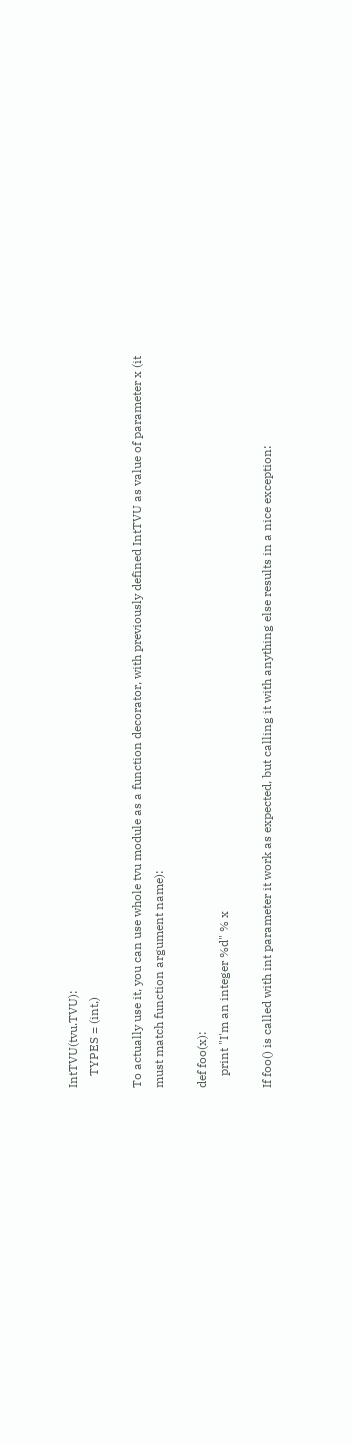IntTVU(tvu.TVU):
    TYPES = (int,)

To actually use it, you can use whole tvu module as a function decorator, with previously defined IntTVU as value of parameter x (it must match function argument name):

def foo(x):
    print "I'm an integer %d" % x

If foo() is called with int parameter it work as expected, but calling it with anything else results in a nice exception: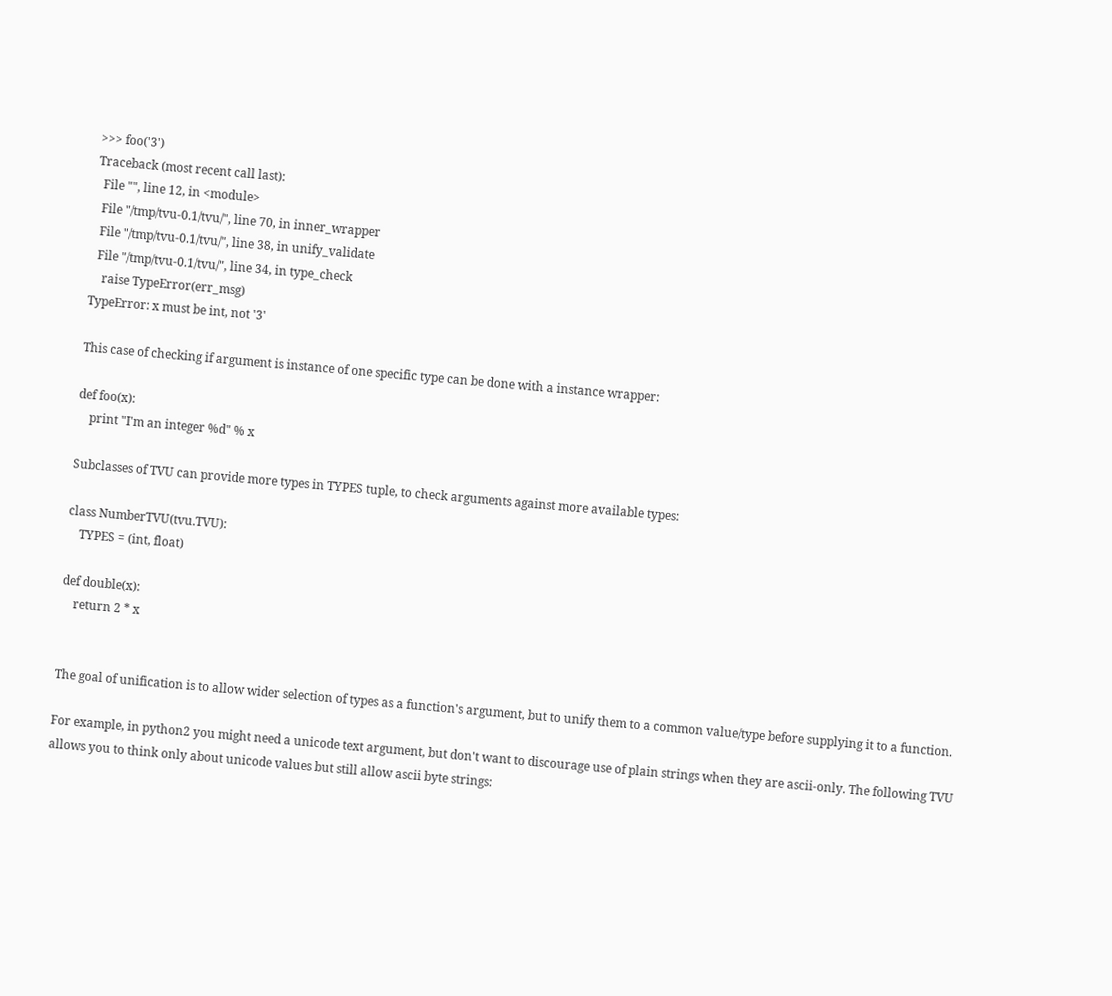>>> foo('3')
Traceback (most recent call last):
  File "", line 12, in <module>
  File "/tmp/tvu-0.1/tvu/", line 70, in inner_wrapper
  File "/tmp/tvu-0.1/tvu/", line 38, in unify_validate
  File "/tmp/tvu-0.1/tvu/", line 34, in type_check
    raise TypeError(err_msg)
TypeError: x must be int, not '3'

This case of checking if argument is instance of one specific type can be done with a instance wrapper:

def foo(x):
    print "I'm an integer %d" % x

Subclasses of TVU can provide more types in TYPES tuple, to check arguments against more available types:

class NumberTVU(tvu.TVU):
    TYPES = (int, float)

def double(x):
    return 2 * x


The goal of unification is to allow wider selection of types as a function's argument, but to unify them to a common value/type before supplying it to a function.

For example, in python2 you might need a unicode text argument, but don't want to discourage use of plain strings when they are ascii-only. The following TVU allows you to think only about unicode values but still allow ascii byte strings: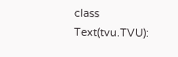class Text(tvu.TVU):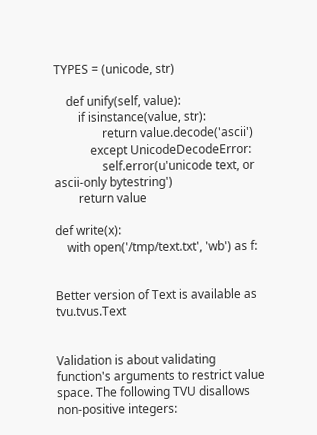TYPES = (unicode, str)

    def unify(self, value):
        if isinstance(value, str):
                return value.decode('ascii')
            except UnicodeDecodeError:
                self.error(u'unicode text, or ascii-only bytestring')
        return value

def write(x):
    with open('/tmp/text.txt', 'wb') as f:


Better version of Text is available as tvu.tvus.Text


Validation is about validating function's arguments to restrict value space. The following TVU disallows non-positive integers: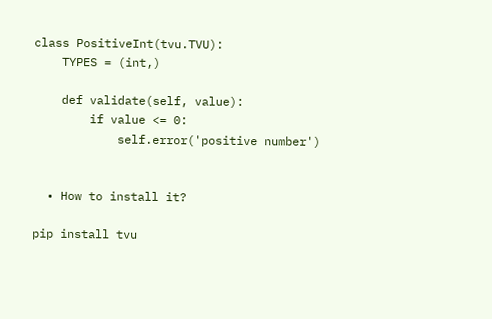class PositiveInt(tvu.TVU):
    TYPES = (int,)

    def validate(self, value):
        if value <= 0:
            self.error('positive number')


  • How to install it?

pip install tvu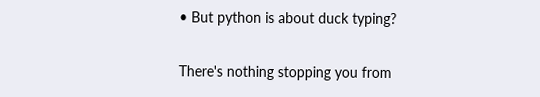• But python is about duck typing?

There's nothing stopping you from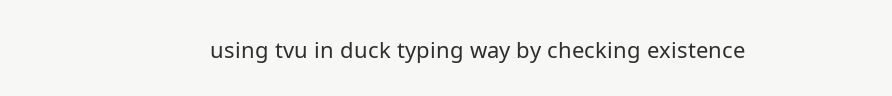using tvu in duck typing way by checking existence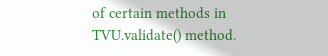of certain methods in TVU.validate() method.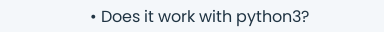• Does it work with python3?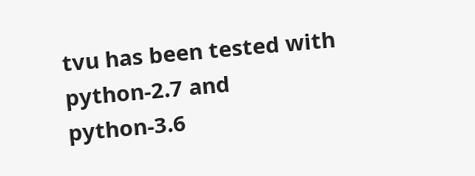tvu has been tested with python-2.7 and python-3.6